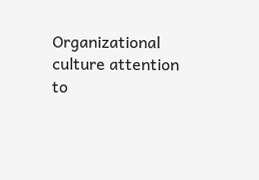Organizational culture attention to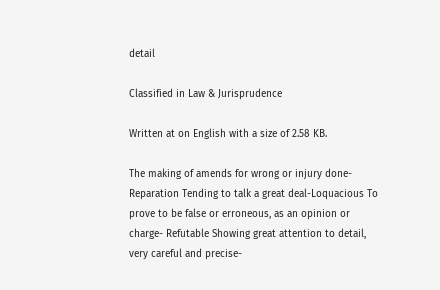detail

Classified in Law & Jurisprudence

Written at on English with a size of 2.58 KB.

The making of amends for wrong or injury done-Reparation Tending to talk a great deal-Loquacious To prove to be false or erroneous, as an opinion or charge- Refutable Showing great attention to detail, very careful and precise-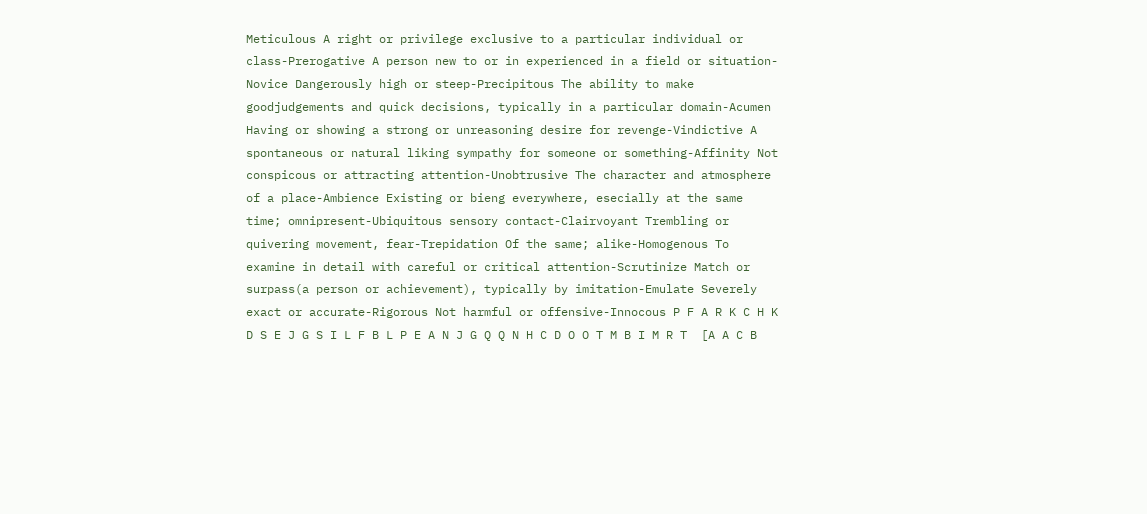Meticulous A right or privilege exclusive to a particular individual or class-Prerogative A person new to or in experienced in a field or situation-Novice Dangerously high or steep-Precipitous The ability to make goodjudgements and quick decisions, typically in a particular domain-Acumen Having or showing a strong or unreasoning desire for revenge-Vindictive A spontaneous or natural liking sympathy for someone or something-Affinity Not conspicous or attracting attention-Unobtrusive The character and atmosphere of a place-Ambience Existing or bieng everywhere, esecially at the same time; omnipresent-Ubiquitous sensory contact-Clairvoyant Trembling or quivering movement, fear-Trepidation Of the same; alike-Homogenous To examine in detail with careful or critical attention-Scrutinize Match or surpass(a person or achievement), typically by imitation-Emulate Severely exact or accurate-Rigorous Not harmful or offensive-Innocous P F A R K C H K D S E J G S I L F B L P E A N J G Q Q N H C D O O T M B I M R T  [A A C B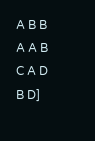A B B A A B C A D B D]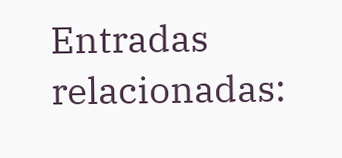Entradas relacionadas: